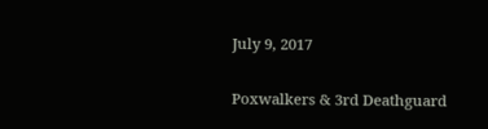July 9, 2017

Poxwalkers & 3rd Deathguard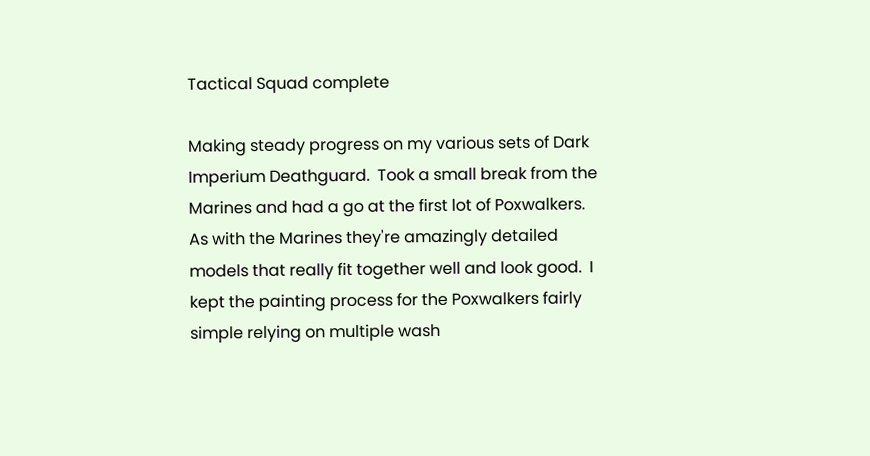Tactical Squad complete

Making steady progress on my various sets of Dark Imperium Deathguard.  Took a small break from the Marines and had a go at the first lot of Poxwalkers.  As with the Marines they're amazingly detailed models that really fit together well and look good.  I kept the painting process for the Poxwalkers fairly simple relying on multiple wash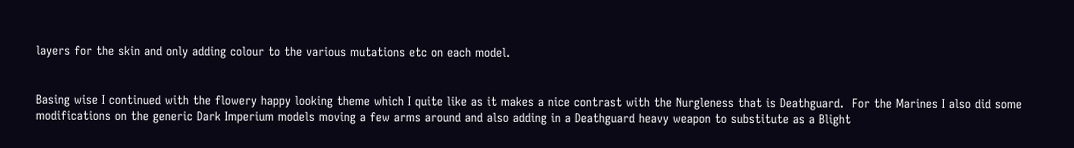layers for the skin and only adding colour to the various mutations etc on each model.


Basing wise I continued with the flowery happy looking theme which I quite like as it makes a nice contrast with the Nurgleness that is Deathguard.  For the Marines I also did some modifications on the generic Dark Imperium models moving a few arms around and also adding in a Deathguard heavy weapon to substitute as a Blight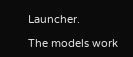Launcher.

The models work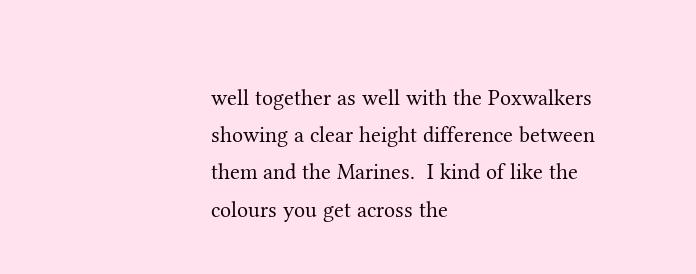well together as well with the Poxwalkers showing a clear height difference between them and the Marines.  I kind of like the colours you get across the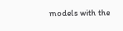models with the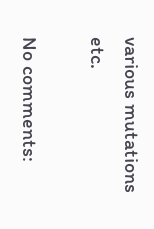various mutations etc.

No comments: